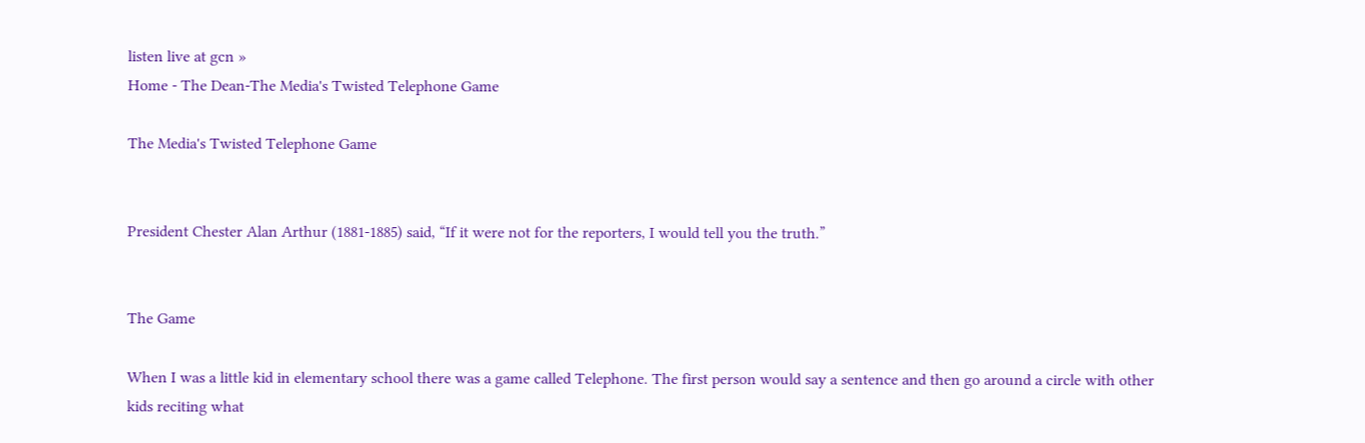listen live at gcn »
Home - The Dean-The Media's Twisted Telephone Game

The Media's Twisted Telephone Game


President Chester Alan Arthur (1881-1885) said, “If it were not for the reporters, I would tell you the truth.”


The Game

When I was a little kid in elementary school there was a game called Telephone. The first person would say a sentence and then go around a circle with other kids reciting what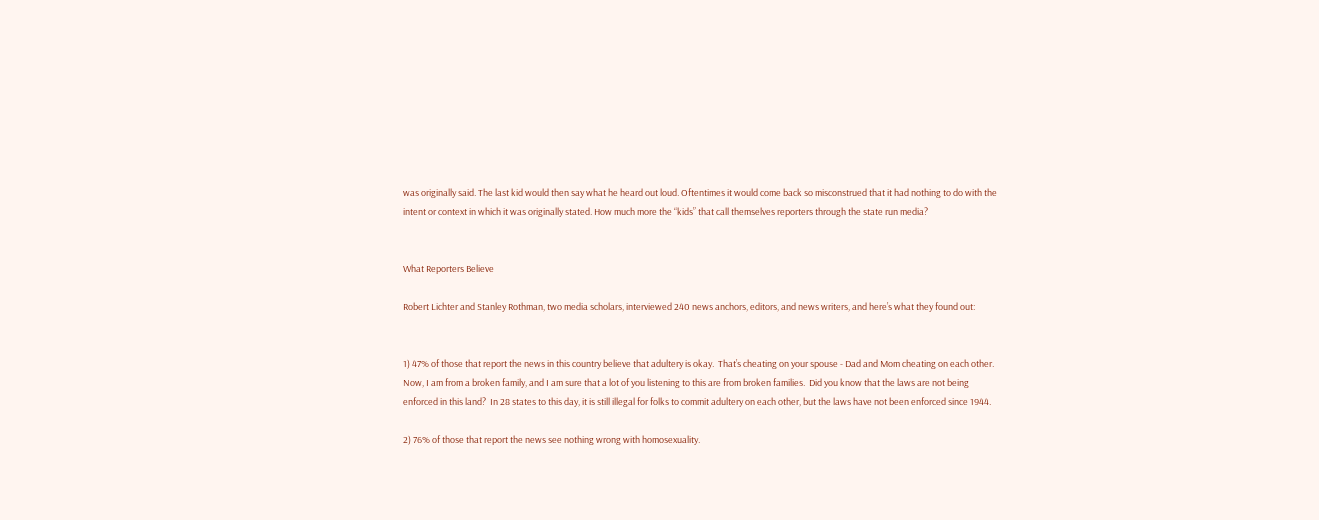was originally said. The last kid would then say what he heard out loud. Oftentimes it would come back so misconstrued that it had nothing to do with the intent or context in which it was originally stated. How much more the “kids” that call themselves reporters through the state run media?


What Reporters Believe

Robert Lichter and Stanley Rothman, two media scholars, interviewed 240 news anchors, editors, and news writers, and here’s what they found out:


1) 47% of those that report the news in this country believe that adultery is okay.  That’s cheating on your spouse - Dad and Mom cheating on each other. Now, I am from a broken family, and I am sure that a lot of you listening to this are from broken families.  Did you know that the laws are not being enforced in this land?  In 28 states to this day, it is still illegal for folks to commit adultery on each other, but the laws have not been enforced since 1944.

2) 76% of those that report the news see nothing wrong with homosexuality.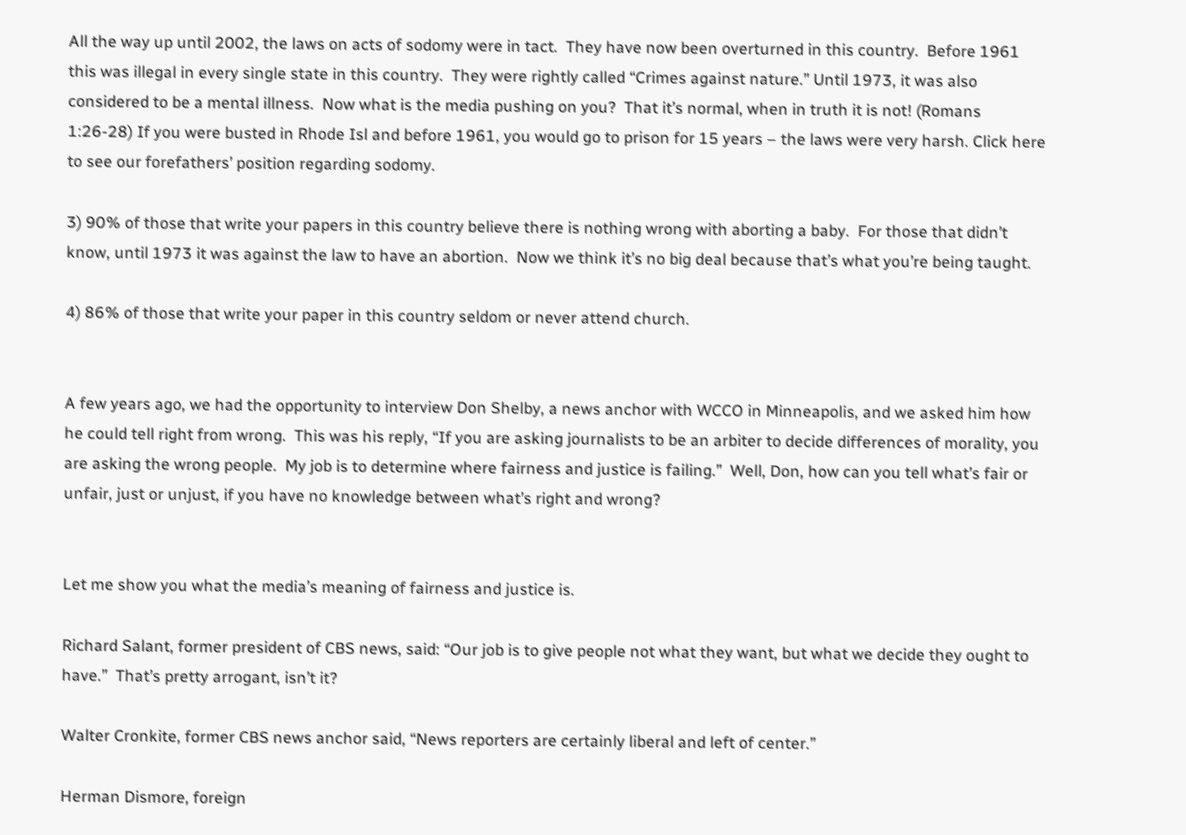All the way up until 2002, the laws on acts of sodomy were in tact.  They have now been overturned in this country.  Before 1961 this was illegal in every single state in this country.  They were rightly called “Crimes against nature.” Until 1973, it was also considered to be a mental illness.  Now what is the media pushing on you?  That it’s normal, when in truth it is not! (Romans 1:26-28) If you were busted in Rhode Isl and before 1961, you would go to prison for 15 years – the laws were very harsh. Click here to see our forefathers’ position regarding sodomy.

3) 90% of those that write your papers in this country believe there is nothing wrong with aborting a baby.  For those that didn’t know, until 1973 it was against the law to have an abortion.  Now we think it’s no big deal because that’s what you’re being taught.

4) 86% of those that write your paper in this country seldom or never attend church.


A few years ago, we had the opportunity to interview Don Shelby, a news anchor with WCCO in Minneapolis, and we asked him how he could tell right from wrong.  This was his reply, “If you are asking journalists to be an arbiter to decide differences of morality, you are asking the wrong people.  My job is to determine where fairness and justice is failing.”  Well, Don, how can you tell what’s fair or unfair, just or unjust, if you have no knowledge between what’s right and wrong?


Let me show you what the media’s meaning of fairness and justice is.

Richard Salant, former president of CBS news, said: “Our job is to give people not what they want, but what we decide they ought to have.”  That’s pretty arrogant, isn’t it?

Walter Cronkite, former CBS news anchor said, “News reporters are certainly liberal and left of center.”

Herman Dismore, foreign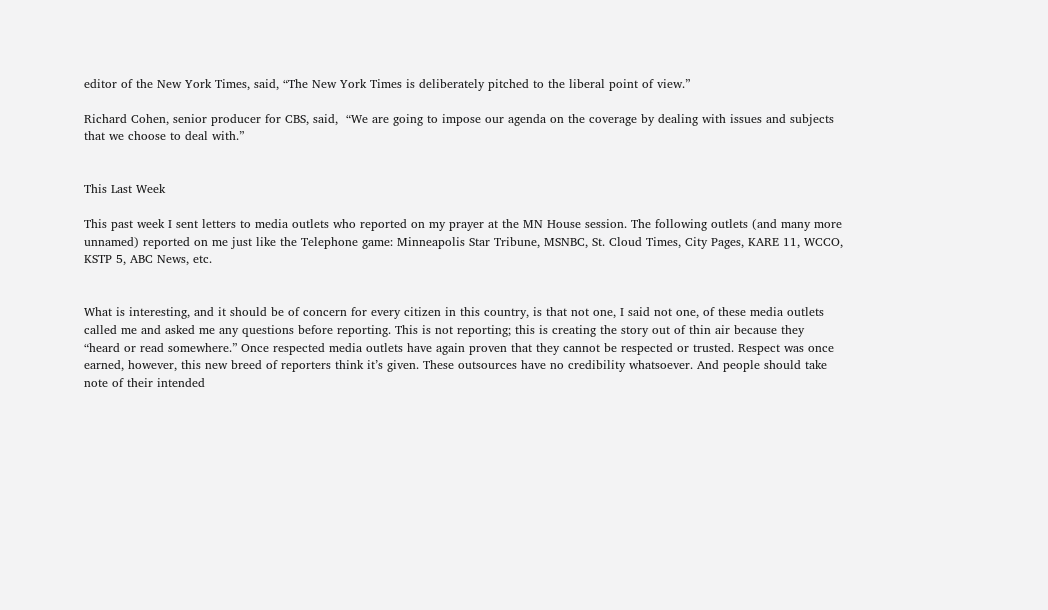editor of the New York Times, said, “The New York Times is deliberately pitched to the liberal point of view.”

Richard Cohen, senior producer for CBS, said,  “We are going to impose our agenda on the coverage by dealing with issues and subjects that we choose to deal with.”


This Last Week

This past week I sent letters to media outlets who reported on my prayer at the MN House session. The following outlets (and many more unnamed) reported on me just like the Telephone game: Minneapolis Star Tribune, MSNBC, St. Cloud Times, City Pages, KARE 11, WCCO, KSTP 5, ABC News, etc.


What is interesting, and it should be of concern for every citizen in this country, is that not one, I said not one, of these media outlets called me and asked me any questions before reporting. This is not reporting; this is creating the story out of thin air because they “heard or read somewhere.” Once respected media outlets have again proven that they cannot be respected or trusted. Respect was once earned, however, this new breed of reporters think it’s given. These outsources have no credibility whatsoever. And people should take note of their intended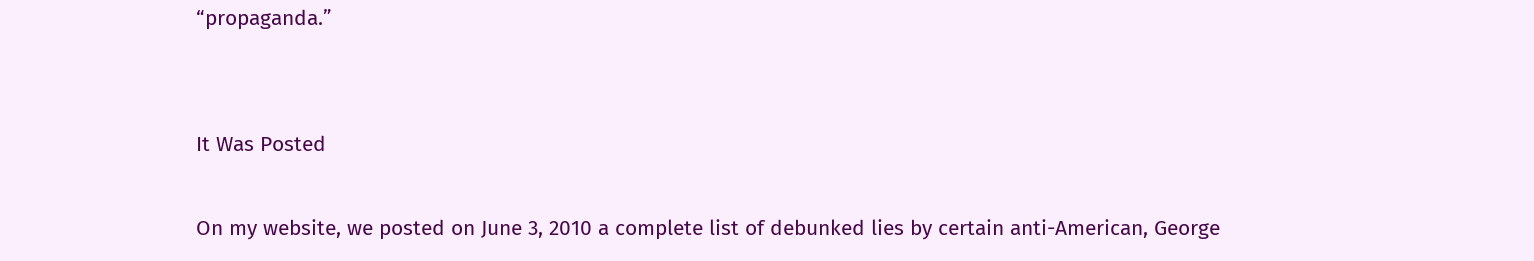“propaganda.”


It Was Posted

On my website, we posted on June 3, 2010 a complete list of debunked lies by certain anti-American, George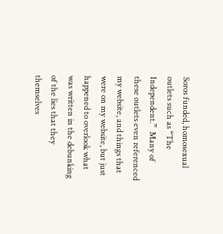Soros funded, homosexual outlets such as “The Independent.”  Many of these outlets even referenced my website, and things that were on my website, but just happened to overlook what was written in the debunking of the lies that they themselves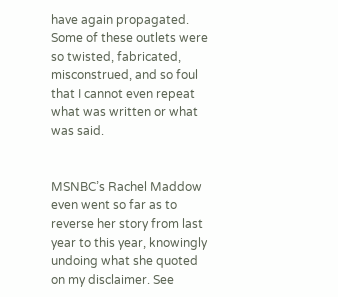have again propagated. Some of these outlets were so twisted, fabricated, misconstrued, and so foul that I cannot even repeat what was written or what was said.


MSNBC’s Rachel Maddow even went so far as to reverse her story from last year to this year, knowingly undoing what she quoted on my disclaimer. See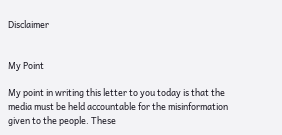Disclaimer


My Point

My point in writing this letter to you today is that the media must be held accountable for the misinformation given to the people. These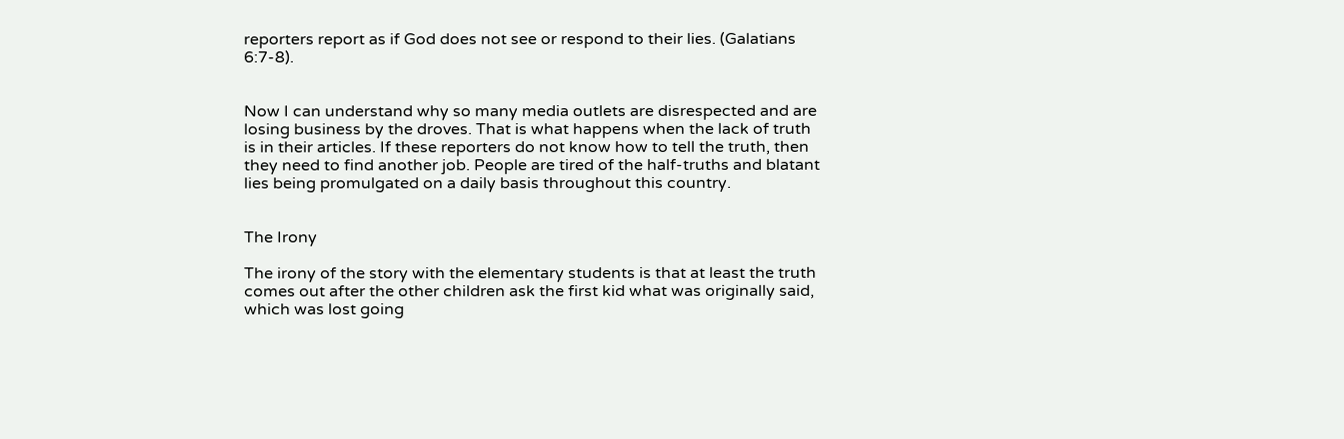reporters report as if God does not see or respond to their lies. (Galatians 6:7-8).


Now I can understand why so many media outlets are disrespected and are losing business by the droves. That is what happens when the lack of truth is in their articles. If these reporters do not know how to tell the truth, then they need to find another job. People are tired of the half-truths and blatant lies being promulgated on a daily basis throughout this country.


The Irony

The irony of the story with the elementary students is that at least the truth comes out after the other children ask the first kid what was originally said, which was lost going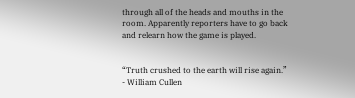through all of the heads and mouths in the room. Apparently reporters have to go back and relearn how the game is played.


“Truth crushed to the earth will rise again.” - William Cullen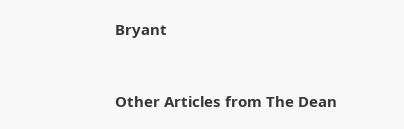Bryant


Other Articles from The Dean